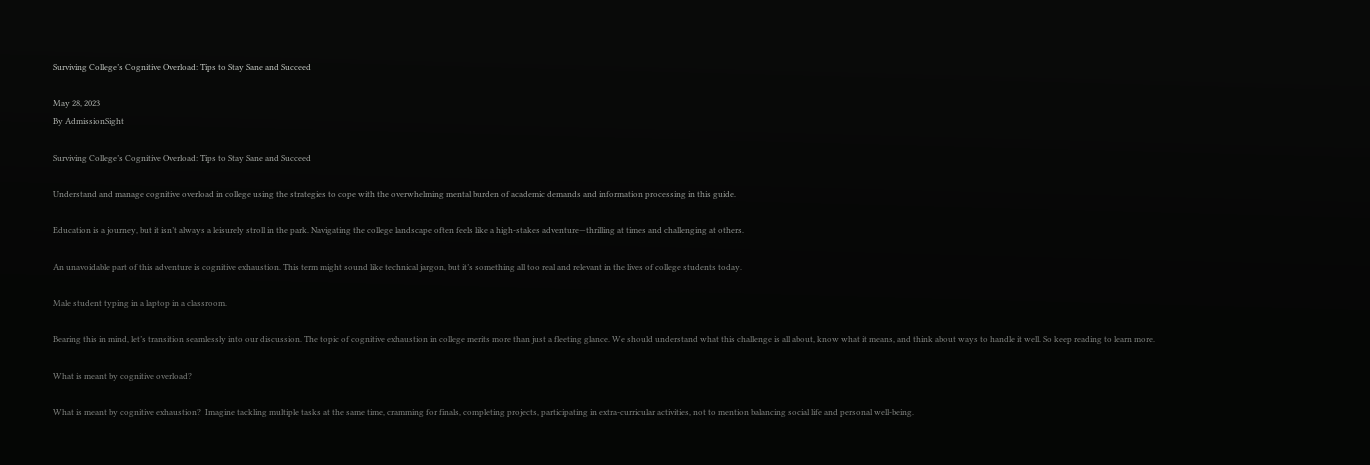Surviving College’s Cognitive Overload: Tips to Stay Sane and Succeed

May 28, 2023
By AdmissionSight

Surviving College’s Cognitive Overload: Tips to Stay Sane and Succeed

Understand and manage cognitive overload in college using the strategies to cope with the overwhelming mental burden of academic demands and information processing in this guide.

Education is a journey, but it isn’t always a leisurely stroll in the park. Navigating the college landscape often feels like a high-stakes adventure—thrilling at times and challenging at others.

An unavoidable part of this adventure is cognitive exhaustion. This term might sound like technical jargon, but it’s something all too real and relevant in the lives of college students today.

Male student typing in a laptop in a classroom.

Bearing this in mind, let’s transition seamlessly into our discussion. The topic of cognitive exhaustion in college merits more than just a fleeting glance. We should understand what this challenge is all about, know what it means, and think about ways to handle it well. So keep reading to learn more.

What is meant by cognitive overload?

What is meant by cognitive exhaustion?  Imagine tackling multiple tasks at the same time, cramming for finals, completing projects, participating in extra-curricular activities, not to mention balancing social life and personal well-being.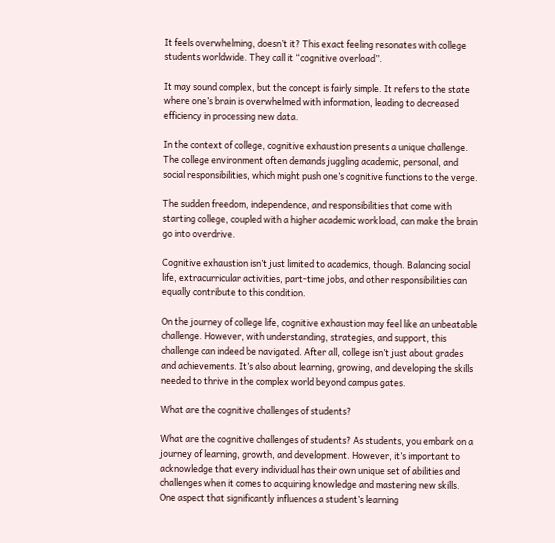It feels overwhelming, doesn’t it? This exact feeling resonates with college students worldwide. They call it “cognitive overload”.

It may sound complex, but the concept is fairly simple. It refers to the state where one’s brain is overwhelmed with information, leading to decreased efficiency in processing new data.

In the context of college, cognitive exhaustion presents a unique challenge. The college environment often demands juggling academic, personal, and social responsibilities, which might push one’s cognitive functions to the verge.

The sudden freedom, independence, and responsibilities that come with starting college, coupled with a higher academic workload, can make the brain go into overdrive.

Cognitive exhaustion isn’t just limited to academics, though. Balancing social life, extracurricular activities, part-time jobs, and other responsibilities can equally contribute to this condition.

On the journey of college life, cognitive exhaustion may feel like an unbeatable challenge. However, with understanding, strategies, and support, this challenge can indeed be navigated. After all, college isn’t just about grades and achievements. It’s also about learning, growing, and developing the skills needed to thrive in the complex world beyond campus gates.

What are the cognitive challenges of students?

What are the cognitive challenges of students? As students, you embark on a journey of learning, growth, and development. However, it’s important to acknowledge that every individual has their own unique set of abilities and challenges when it comes to acquiring knowledge and mastering new skills. One aspect that significantly influences a student’s learning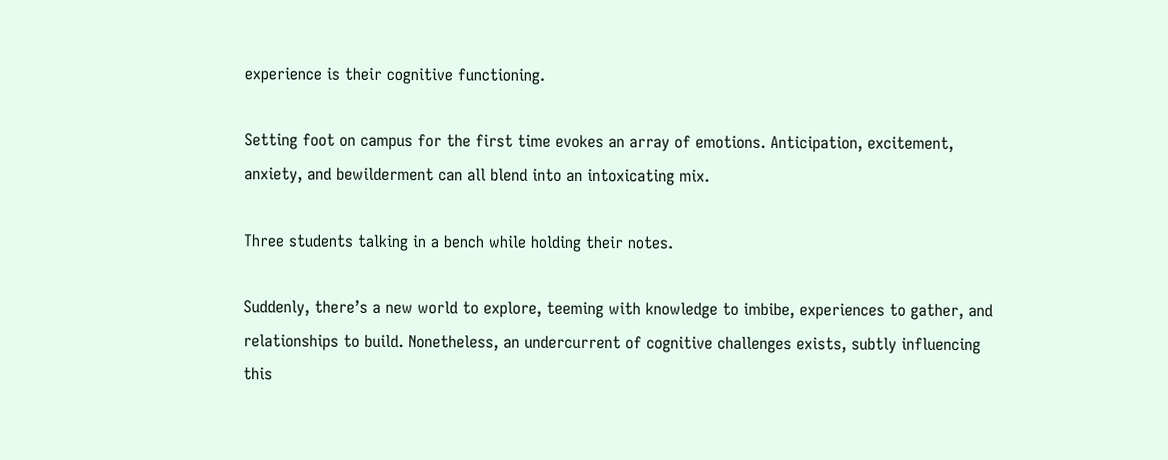experience is their cognitive functioning.

Setting foot on campus for the first time evokes an array of emotions. Anticipation, excitement, anxiety, and bewilderment can all blend into an intoxicating mix.

Three students talking in a bench while holding their notes.

Suddenly, there’s a new world to explore, teeming with knowledge to imbibe, experiences to gather, and relationships to build. Nonetheless, an undercurrent of cognitive challenges exists, subtly influencing this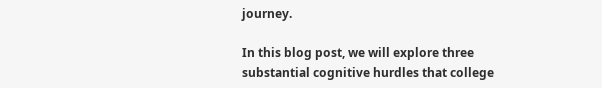journey.

In this blog post, we will explore three substantial cognitive hurdles that college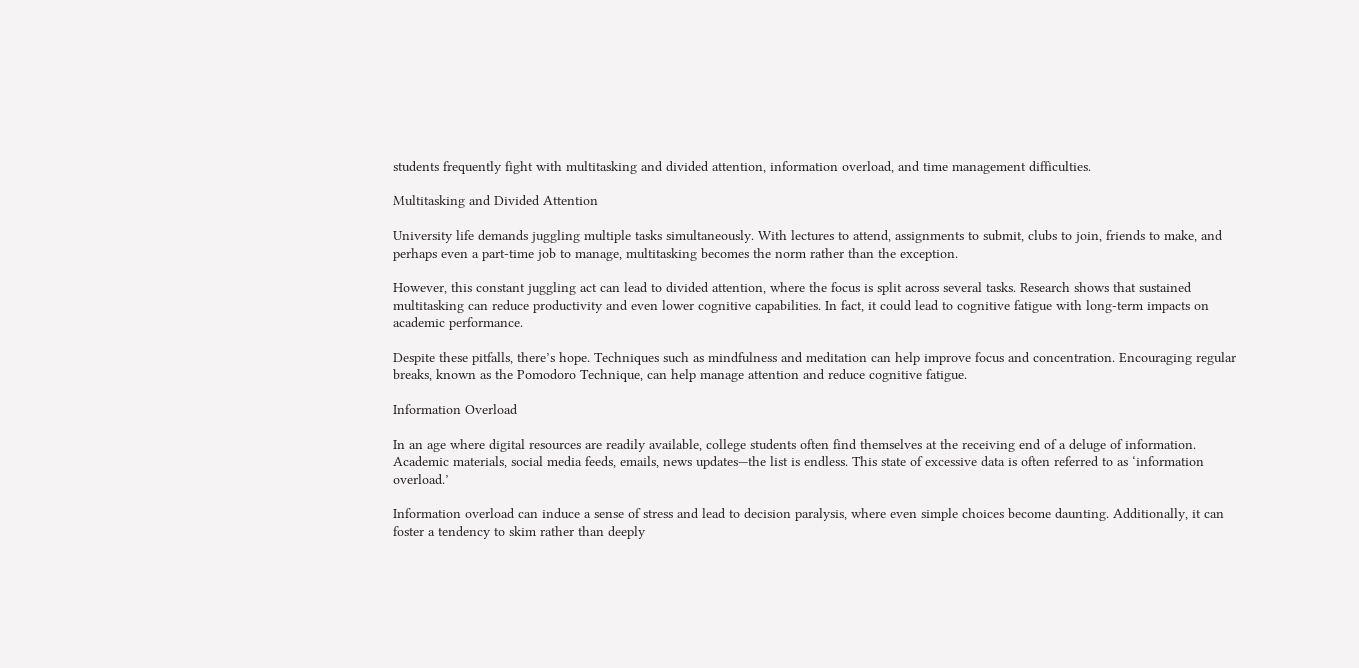students frequently fight with multitasking and divided attention, information overload, and time management difficulties.

Multitasking and Divided Attention

University life demands juggling multiple tasks simultaneously. With lectures to attend, assignments to submit, clubs to join, friends to make, and perhaps even a part-time job to manage, multitasking becomes the norm rather than the exception.

However, this constant juggling act can lead to divided attention, where the focus is split across several tasks. Research shows that sustained multitasking can reduce productivity and even lower cognitive capabilities. In fact, it could lead to cognitive fatigue with long-term impacts on academic performance.

Despite these pitfalls, there’s hope. Techniques such as mindfulness and meditation can help improve focus and concentration. Encouraging regular breaks, known as the Pomodoro Technique, can help manage attention and reduce cognitive fatigue.

Information Overload

In an age where digital resources are readily available, college students often find themselves at the receiving end of a deluge of information. Academic materials, social media feeds, emails, news updates—the list is endless. This state of excessive data is often referred to as ‘information overload.’

Information overload can induce a sense of stress and lead to decision paralysis, where even simple choices become daunting. Additionally, it can foster a tendency to skim rather than deeply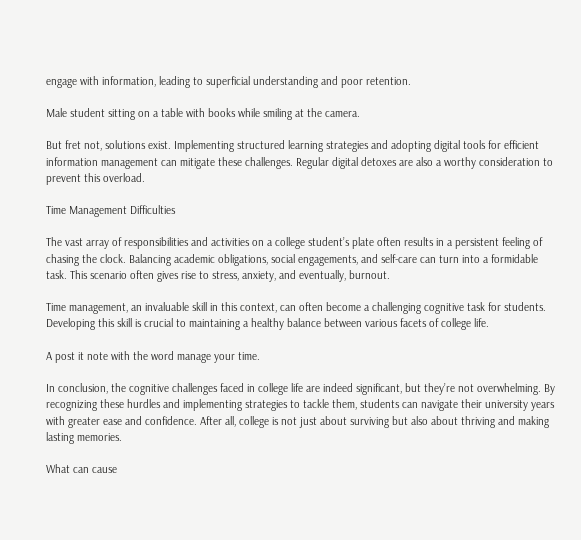engage with information, leading to superficial understanding and poor retention.

Male student sitting on a table with books while smiling at the camera.

But fret not, solutions exist. Implementing structured learning strategies and adopting digital tools for efficient information management can mitigate these challenges. Regular digital detoxes are also a worthy consideration to prevent this overload.

Time Management Difficulties

The vast array of responsibilities and activities on a college student’s plate often results in a persistent feeling of chasing the clock. Balancing academic obligations, social engagements, and self-care can turn into a formidable task. This scenario often gives rise to stress, anxiety, and eventually, burnout.

Time management, an invaluable skill in this context, can often become a challenging cognitive task for students. Developing this skill is crucial to maintaining a healthy balance between various facets of college life.

A post it note with the word manage your time.

In conclusion, the cognitive challenges faced in college life are indeed significant, but they’re not overwhelming. By recognizing these hurdles and implementing strategies to tackle them, students can navigate their university years with greater ease and confidence. After all, college is not just about surviving but also about thriving and making lasting memories.

What can cause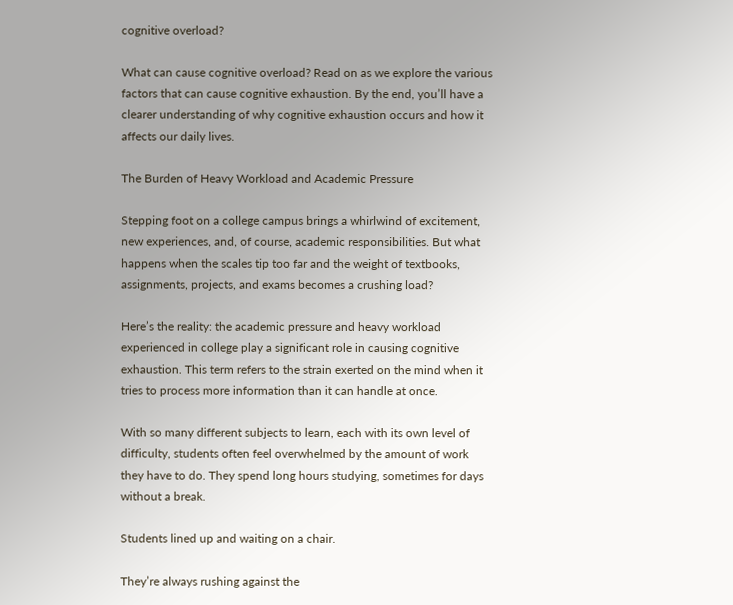cognitive overload?

What can cause cognitive overload? Read on as we explore the various factors that can cause cognitive exhaustion. By the end, you’ll have a clearer understanding of why cognitive exhaustion occurs and how it affects our daily lives.

The Burden of Heavy Workload and Academic Pressure

Stepping foot on a college campus brings a whirlwind of excitement, new experiences, and, of course, academic responsibilities. But what happens when the scales tip too far and the weight of textbooks, assignments, projects, and exams becomes a crushing load?

Here’s the reality: the academic pressure and heavy workload experienced in college play a significant role in causing cognitive exhaustion. This term refers to the strain exerted on the mind when it tries to process more information than it can handle at once.

With so many different subjects to learn, each with its own level of difficulty, students often feel overwhelmed by the amount of work they have to do. They spend long hours studying, sometimes for days without a break.

Students lined up and waiting on a chair.

They’re always rushing against the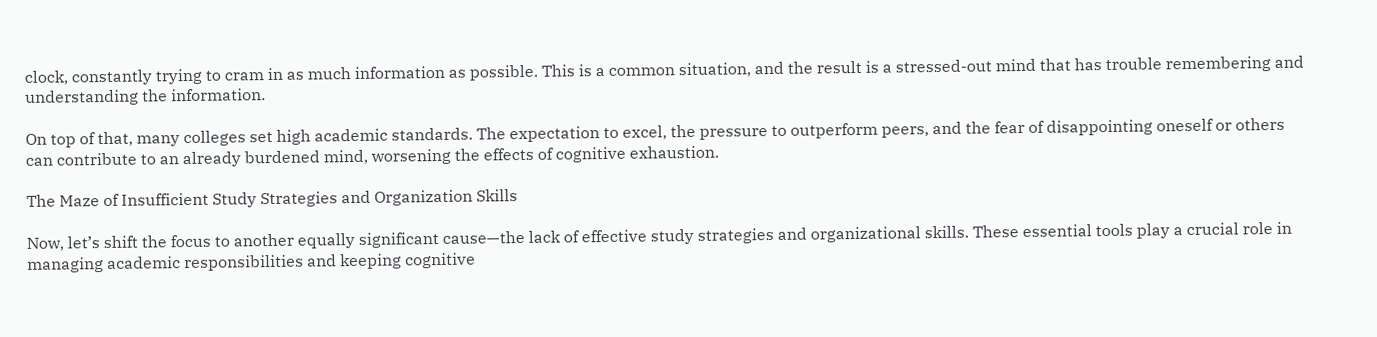clock, constantly trying to cram in as much information as possible. This is a common situation, and the result is a stressed-out mind that has trouble remembering and understanding the information.

On top of that, many colleges set high academic standards. The expectation to excel, the pressure to outperform peers, and the fear of disappointing oneself or others can contribute to an already burdened mind, worsening the effects of cognitive exhaustion.

The Maze of Insufficient Study Strategies and Organization Skills

Now, let’s shift the focus to another equally significant cause—the lack of effective study strategies and organizational skills. These essential tools play a crucial role in managing academic responsibilities and keeping cognitive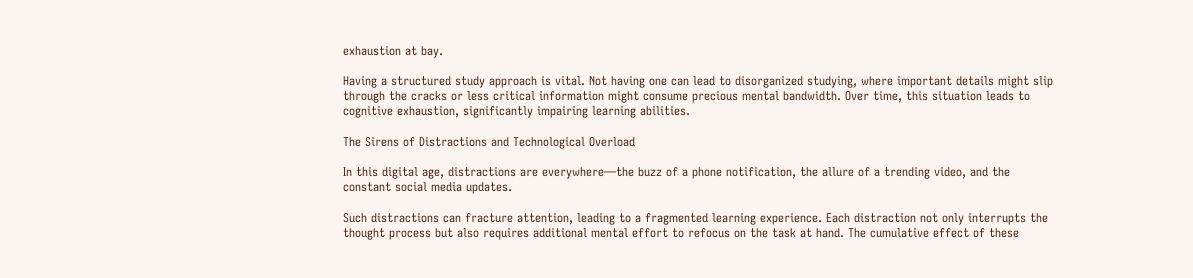exhaustion at bay.

Having a structured study approach is vital. Not having one can lead to disorganized studying, where important details might slip through the cracks or less critical information might consume precious mental bandwidth. Over time, this situation leads to cognitive exhaustion, significantly impairing learning abilities.

The Sirens of Distractions and Technological Overload

In this digital age, distractions are everywhere—the buzz of a phone notification, the allure of a trending video, and the constant social media updates.

Such distractions can fracture attention, leading to a fragmented learning experience. Each distraction not only interrupts the thought process but also requires additional mental effort to refocus on the task at hand. The cumulative effect of these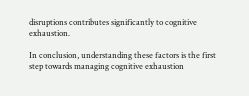disruptions contributes significantly to cognitive exhaustion.

In conclusion, understanding these factors is the first step towards managing cognitive exhaustion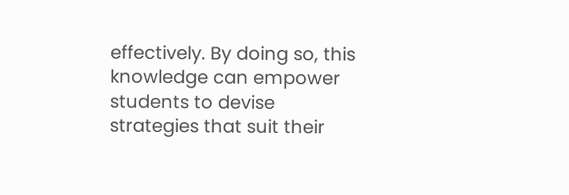effectively. By doing so, this knowledge can empower students to devise strategies that suit their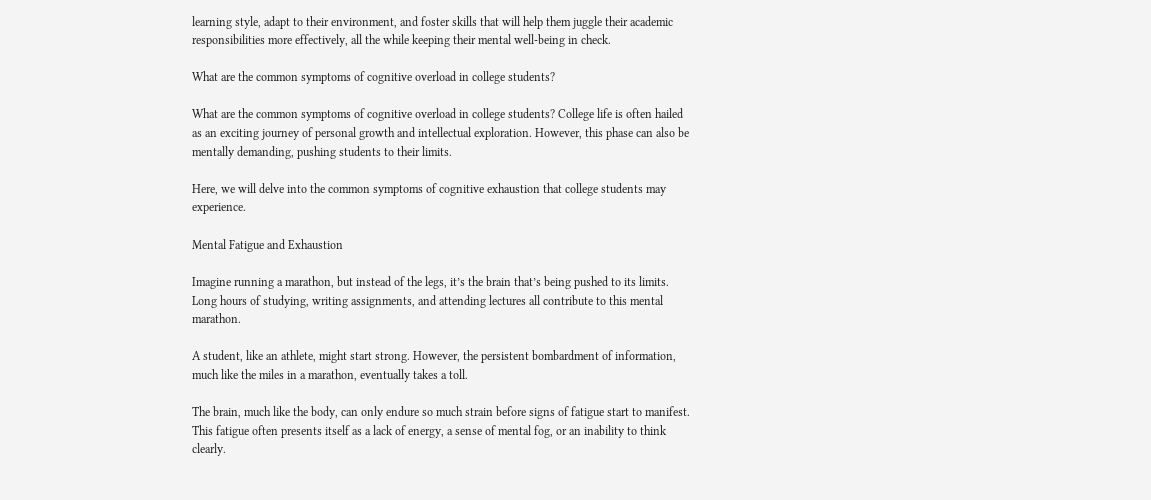learning style, adapt to their environment, and foster skills that will help them juggle their academic responsibilities more effectively, all the while keeping their mental well-being in check.

What are the common symptoms of cognitive overload in college students?

What are the common symptoms of cognitive overload in college students? College life is often hailed as an exciting journey of personal growth and intellectual exploration. However, this phase can also be mentally demanding, pushing students to their limits.

Here, we will delve into the common symptoms of cognitive exhaustion that college students may experience.

Mental Fatigue and Exhaustion

Imagine running a marathon, but instead of the legs, it’s the brain that’s being pushed to its limits. Long hours of studying, writing assignments, and attending lectures all contribute to this mental marathon.

A student, like an athlete, might start strong. However, the persistent bombardment of information, much like the miles in a marathon, eventually takes a toll.

The brain, much like the body, can only endure so much strain before signs of fatigue start to manifest. This fatigue often presents itself as a lack of energy, a sense of mental fog, or an inability to think clearly.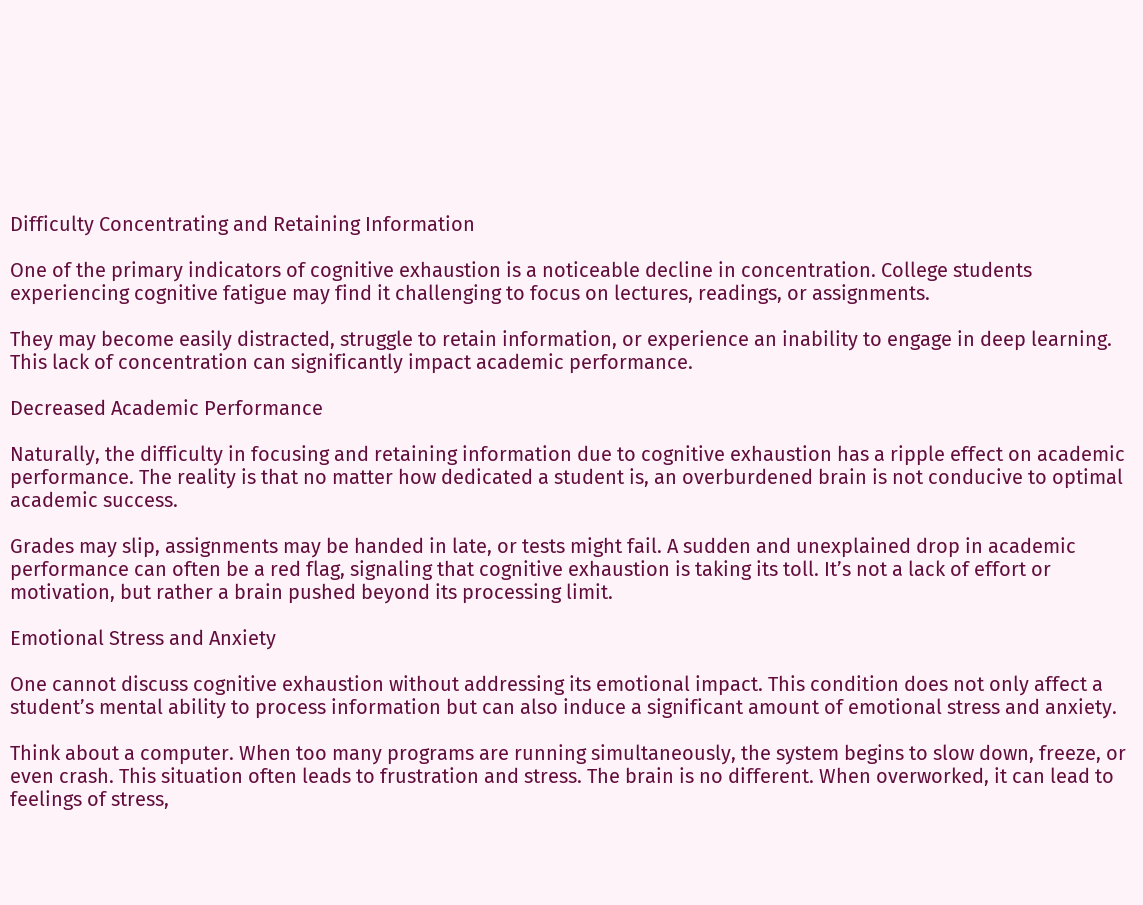Difficulty Concentrating and Retaining Information

One of the primary indicators of cognitive exhaustion is a noticeable decline in concentration. College students experiencing cognitive fatigue may find it challenging to focus on lectures, readings, or assignments.

They may become easily distracted, struggle to retain information, or experience an inability to engage in deep learning. This lack of concentration can significantly impact academic performance.

Decreased Academic Performance

Naturally, the difficulty in focusing and retaining information due to cognitive exhaustion has a ripple effect on academic performance. The reality is that no matter how dedicated a student is, an overburdened brain is not conducive to optimal academic success.

Grades may slip, assignments may be handed in late, or tests might fail. A sudden and unexplained drop in academic performance can often be a red flag, signaling that cognitive exhaustion is taking its toll. It’s not a lack of effort or motivation, but rather a brain pushed beyond its processing limit.

Emotional Stress and Anxiety

One cannot discuss cognitive exhaustion without addressing its emotional impact. This condition does not only affect a student’s mental ability to process information but can also induce a significant amount of emotional stress and anxiety.

Think about a computer. When too many programs are running simultaneously, the system begins to slow down, freeze, or even crash. This situation often leads to frustration and stress. The brain is no different. When overworked, it can lead to feelings of stress,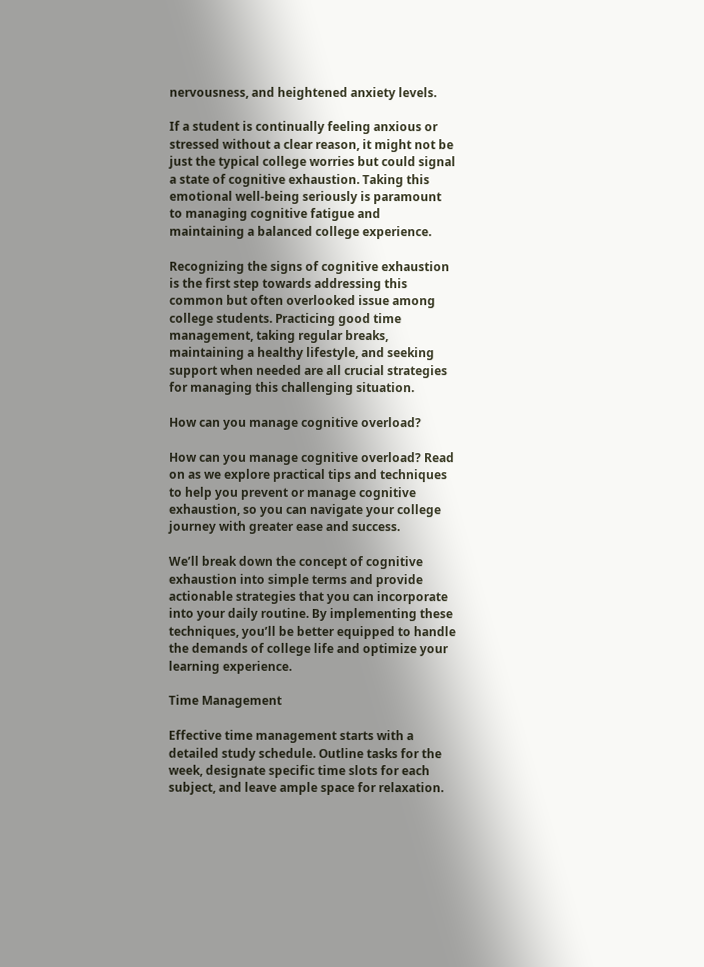nervousness, and heightened anxiety levels.

If a student is continually feeling anxious or stressed without a clear reason, it might not be just the typical college worries but could signal a state of cognitive exhaustion. Taking this emotional well-being seriously is paramount to managing cognitive fatigue and maintaining a balanced college experience.

Recognizing the signs of cognitive exhaustion is the first step towards addressing this common but often overlooked issue among college students. Practicing good time management, taking regular breaks, maintaining a healthy lifestyle, and seeking support when needed are all crucial strategies for managing this challenging situation.

How can you manage cognitive overload?

How can you manage cognitive overload? Read on as we explore practical tips and techniques to help you prevent or manage cognitive exhaustion, so you can navigate your college journey with greater ease and success.

We’ll break down the concept of cognitive exhaustion into simple terms and provide actionable strategies that you can incorporate into your daily routine. By implementing these techniques, you’ll be better equipped to handle the demands of college life and optimize your learning experience.

Time Management

Effective time management starts with a detailed study schedule. Outline tasks for the week, designate specific time slots for each subject, and leave ample space for relaxation.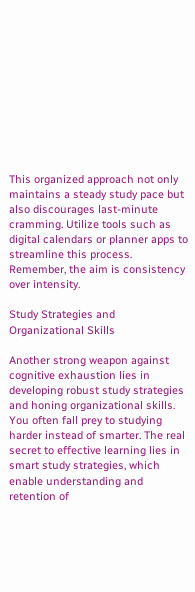This organized approach not only maintains a steady study pace but also discourages last-minute cramming. Utilize tools such as digital calendars or planner apps to streamline this process. Remember, the aim is consistency over intensity.

Study Strategies and Organizational Skills

Another strong weapon against cognitive exhaustion lies in developing robust study strategies and honing organizational skills. You often fall prey to studying harder instead of smarter. The real secret to effective learning lies in smart study strategies, which enable understanding and retention of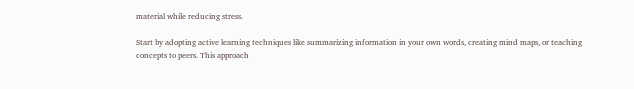material while reducing stress.

Start by adopting active learning techniques like summarizing information in your own words, creating mind maps, or teaching concepts to peers. This approach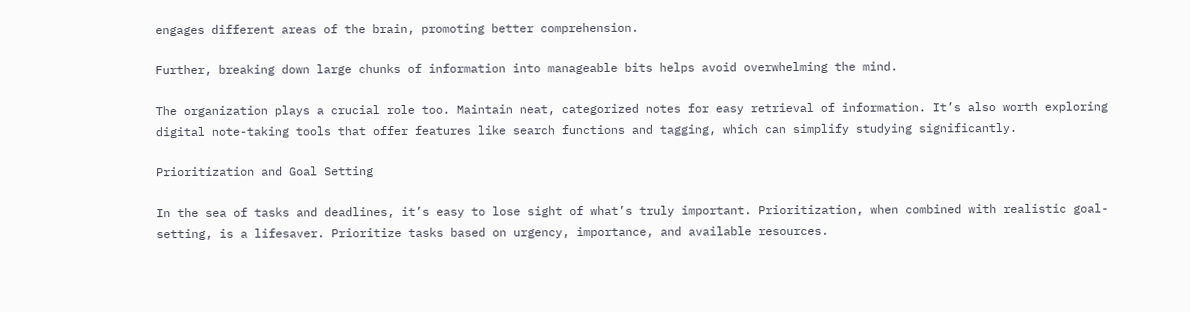engages different areas of the brain, promoting better comprehension.

Further, breaking down large chunks of information into manageable bits helps avoid overwhelming the mind.

The organization plays a crucial role too. Maintain neat, categorized notes for easy retrieval of information. It’s also worth exploring digital note-taking tools that offer features like search functions and tagging, which can simplify studying significantly.

Prioritization and Goal Setting

In the sea of tasks and deadlines, it’s easy to lose sight of what’s truly important. Prioritization, when combined with realistic goal-setting, is a lifesaver. Prioritize tasks based on urgency, importance, and available resources.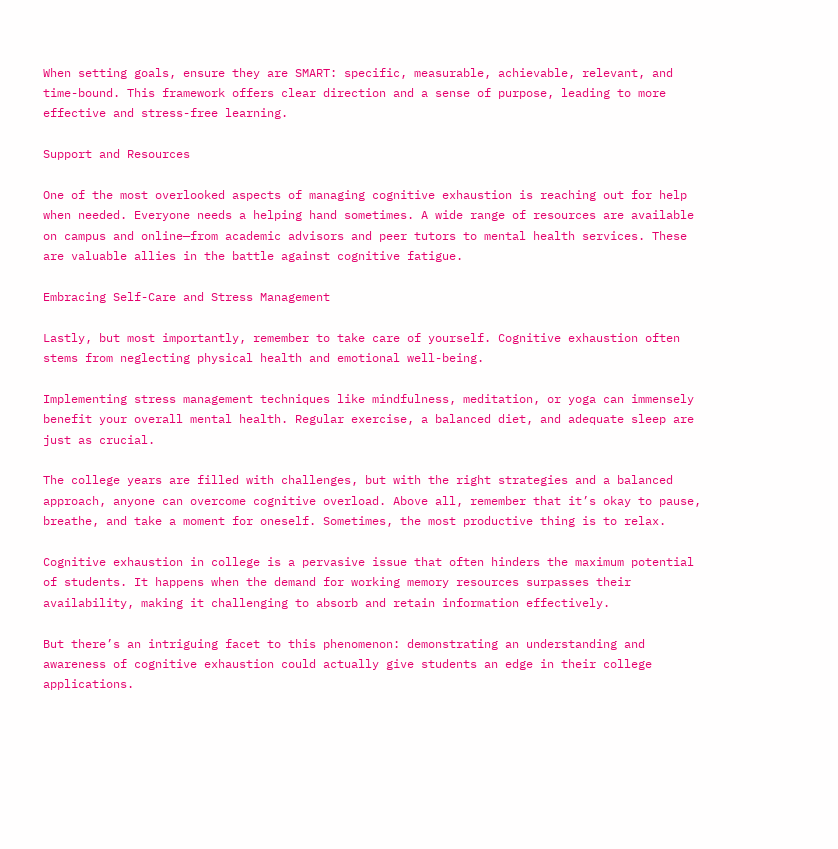When setting goals, ensure they are SMART: specific, measurable, achievable, relevant, and time-bound. This framework offers clear direction and a sense of purpose, leading to more effective and stress-free learning.

Support and Resources

One of the most overlooked aspects of managing cognitive exhaustion is reaching out for help when needed. Everyone needs a helping hand sometimes. A wide range of resources are available on campus and online—from academic advisors and peer tutors to mental health services. These are valuable allies in the battle against cognitive fatigue.

Embracing Self-Care and Stress Management

Lastly, but most importantly, remember to take care of yourself. Cognitive exhaustion often stems from neglecting physical health and emotional well-being.

Implementing stress management techniques like mindfulness, meditation, or yoga can immensely benefit your overall mental health. Regular exercise, a balanced diet, and adequate sleep are just as crucial.

The college years are filled with challenges, but with the right strategies and a balanced approach, anyone can overcome cognitive overload. Above all, remember that it’s okay to pause, breathe, and take a moment for oneself. Sometimes, the most productive thing is to relax.

Cognitive exhaustion in college is a pervasive issue that often hinders the maximum potential of students. It happens when the demand for working memory resources surpasses their availability, making it challenging to absorb and retain information effectively.

But there’s an intriguing facet to this phenomenon: demonstrating an understanding and awareness of cognitive exhaustion could actually give students an edge in their college applications.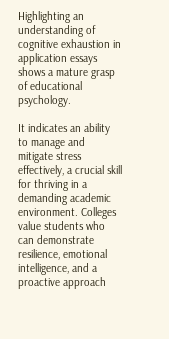Highlighting an understanding of cognitive exhaustion in application essays shows a mature grasp of educational psychology.

It indicates an ability to manage and mitigate stress effectively, a crucial skill for thriving in a demanding academic environment. Colleges value students who can demonstrate resilience, emotional intelligence, and a proactive approach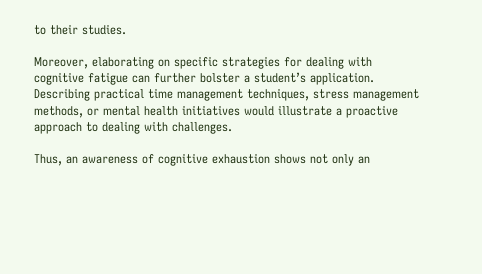to their studies.

Moreover, elaborating on specific strategies for dealing with cognitive fatigue can further bolster a student’s application. Describing practical time management techniques, stress management methods, or mental health initiatives would illustrate a proactive approach to dealing with challenges.

Thus, an awareness of cognitive exhaustion shows not only an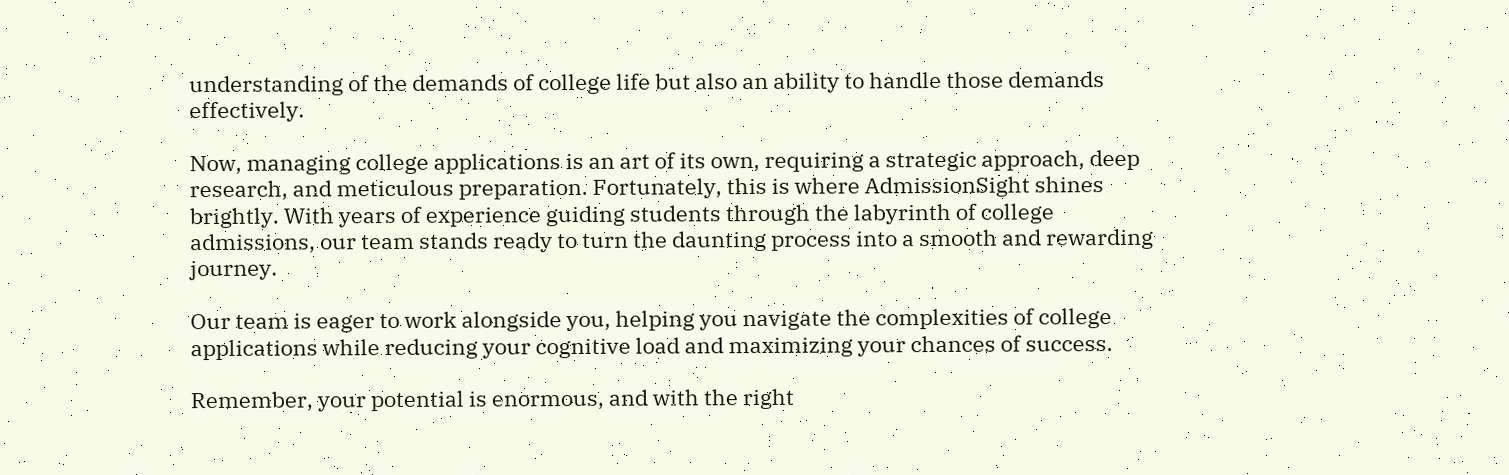understanding of the demands of college life but also an ability to handle those demands effectively.

Now, managing college applications is an art of its own, requiring a strategic approach, deep research, and meticulous preparation. Fortunately, this is where AdmissionSight shines brightly. With years of experience guiding students through the labyrinth of college admissions, our team stands ready to turn the daunting process into a smooth and rewarding journey.

Our team is eager to work alongside you, helping you navigate the complexities of college applications while reducing your cognitive load and maximizing your chances of success.

Remember, your potential is enormous, and with the right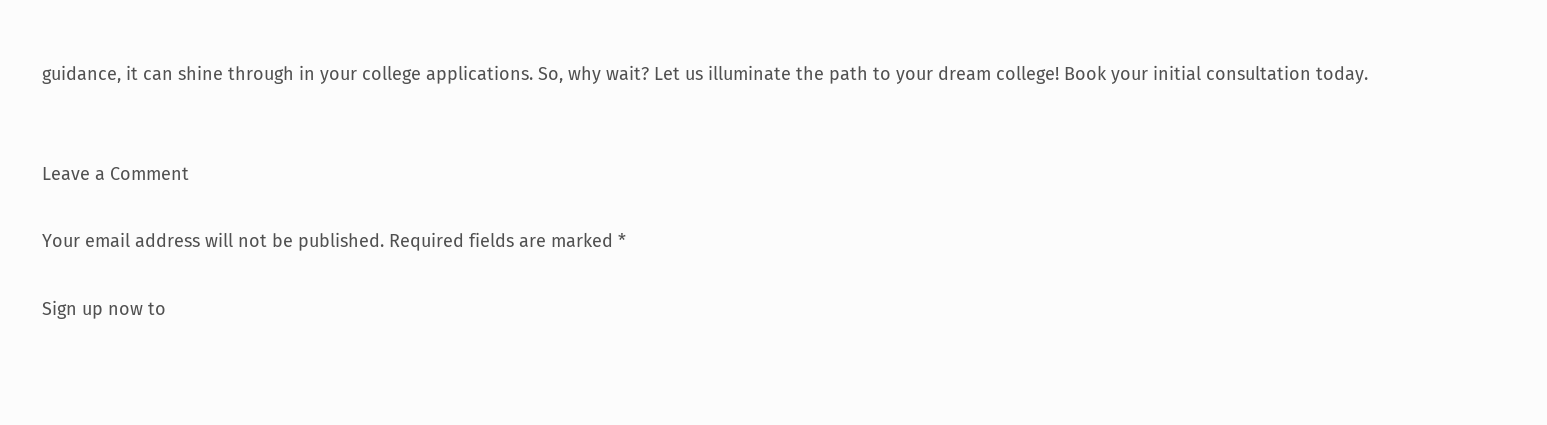guidance, it can shine through in your college applications. So, why wait? Let us illuminate the path to your dream college! Book your initial consultation today.


Leave a Comment

Your email address will not be published. Required fields are marked *

Sign up now to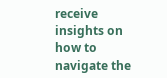receive insights on
how to navigate the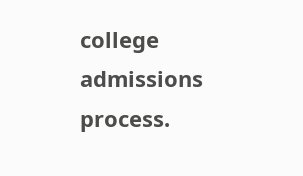college admissions process.